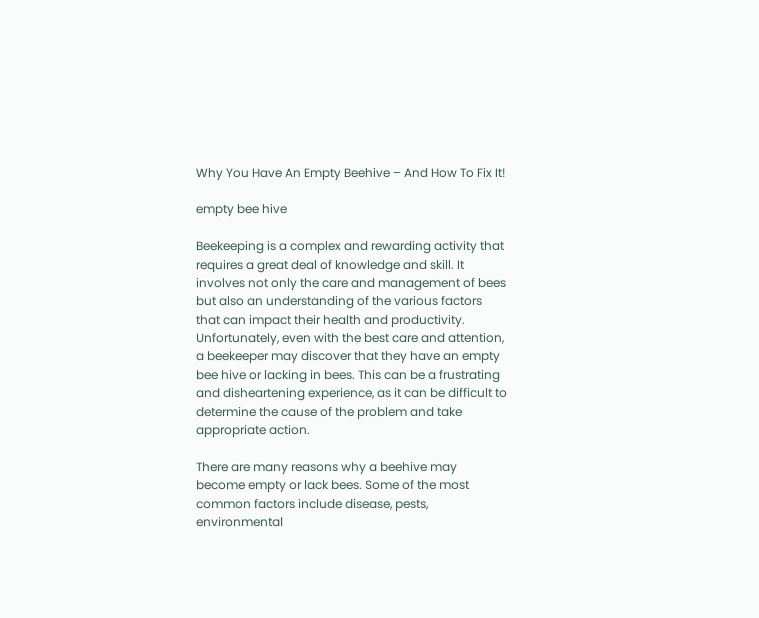Why You Have An Empty Beehive – And How To Fix It!

empty bee hive

Beekeeping is a complex and rewarding activity that requires a great deal of knowledge and skill. It involves not only the care and management of bees but also an understanding of the various factors that can impact their health and productivity. Unfortunately, even with the best care and attention, a beekeeper may discover that they have an empty bee hive or lacking in bees. This can be a frustrating and disheartening experience, as it can be difficult to determine the cause of the problem and take appropriate action.

There are many reasons why a beehive may become empty or lack bees. Some of the most common factors include disease, pests, environmental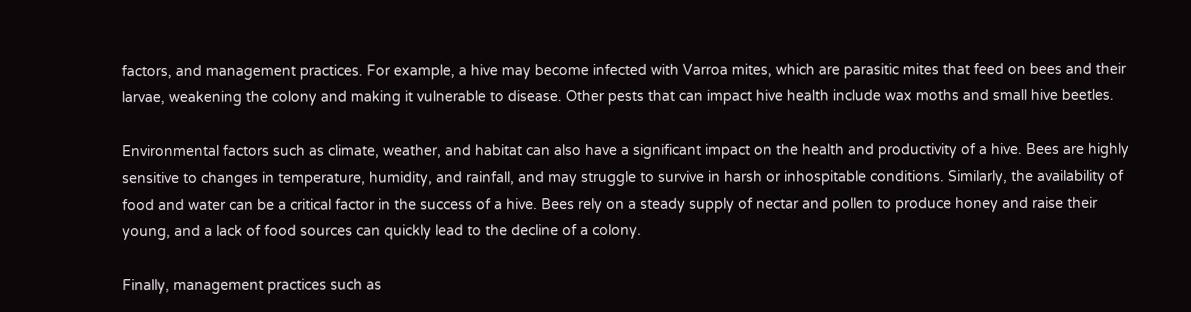factors, and management practices. For example, a hive may become infected with Varroa mites, which are parasitic mites that feed on bees and their larvae, weakening the colony and making it vulnerable to disease. Other pests that can impact hive health include wax moths and small hive beetles.

Environmental factors such as climate, weather, and habitat can also have a significant impact on the health and productivity of a hive. Bees are highly sensitive to changes in temperature, humidity, and rainfall, and may struggle to survive in harsh or inhospitable conditions. Similarly, the availability of food and water can be a critical factor in the success of a hive. Bees rely on a steady supply of nectar and pollen to produce honey and raise their young, and a lack of food sources can quickly lead to the decline of a colony.

Finally, management practices such as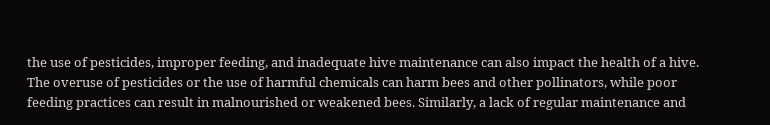the use of pesticides, improper feeding, and inadequate hive maintenance can also impact the health of a hive. The overuse of pesticides or the use of harmful chemicals can harm bees and other pollinators, while poor feeding practices can result in malnourished or weakened bees. Similarly, a lack of regular maintenance and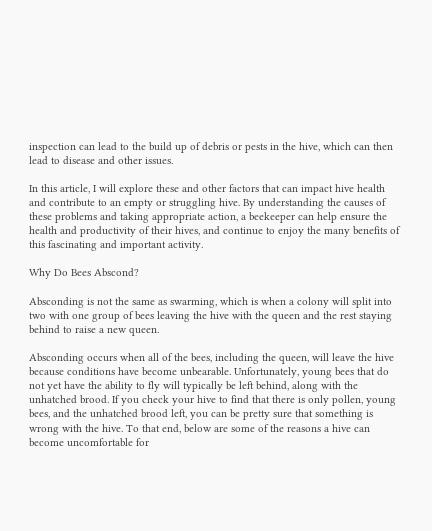inspection can lead to the build up of debris or pests in the hive, which can then lead to disease and other issues.

In this article, I will explore these and other factors that can impact hive health and contribute to an empty or struggling hive. By understanding the causes of these problems and taking appropriate action, a beekeeper can help ensure the health and productivity of their hives, and continue to enjoy the many benefits of this fascinating and important activity.

Why Do Bees Abscond?

Absconding is not the same as swarming, which is when a colony will split into two with one group of bees leaving the hive with the queen and the rest staying behind to raise a new queen.

Absconding occurs when all of the bees, including the queen, will leave the hive because conditions have become unbearable. Unfortunately, young bees that do not yet have the ability to fly will typically be left behind, along with the unhatched brood. If you check your hive to find that there is only pollen, young bees, and the unhatched brood left, you can be pretty sure that something is wrong with the hive. To that end, below are some of the reasons a hive can become uncomfortable for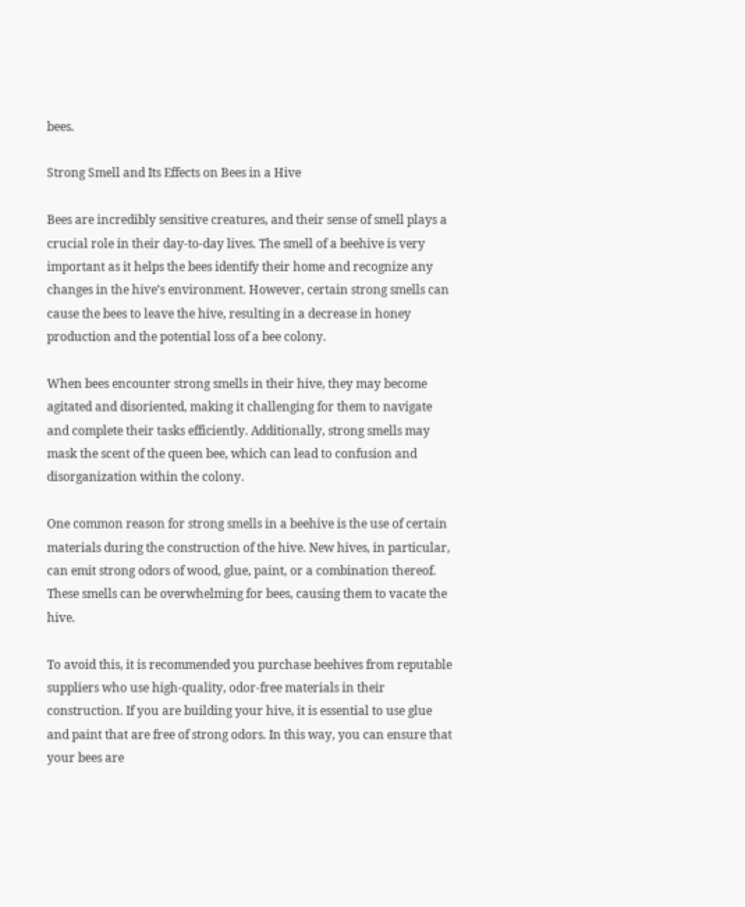bees.

Strong Smell and Its Effects on Bees in a Hive

Bees are incredibly sensitive creatures, and their sense of smell plays a crucial role in their day-to-day lives. The smell of a beehive is very important as it helps the bees identify their home and recognize any changes in the hive’s environment. However, certain strong smells can cause the bees to leave the hive, resulting in a decrease in honey production and the potential loss of a bee colony.

When bees encounter strong smells in their hive, they may become agitated and disoriented, making it challenging for them to navigate and complete their tasks efficiently. Additionally, strong smells may mask the scent of the queen bee, which can lead to confusion and disorganization within the colony.

One common reason for strong smells in a beehive is the use of certain materials during the construction of the hive. New hives, in particular, can emit strong odors of wood, glue, paint, or a combination thereof. These smells can be overwhelming for bees, causing them to vacate the hive.

To avoid this, it is recommended you purchase beehives from reputable suppliers who use high-quality, odor-free materials in their construction. If you are building your hive, it is essential to use glue and paint that are free of strong odors. In this way, you can ensure that your bees are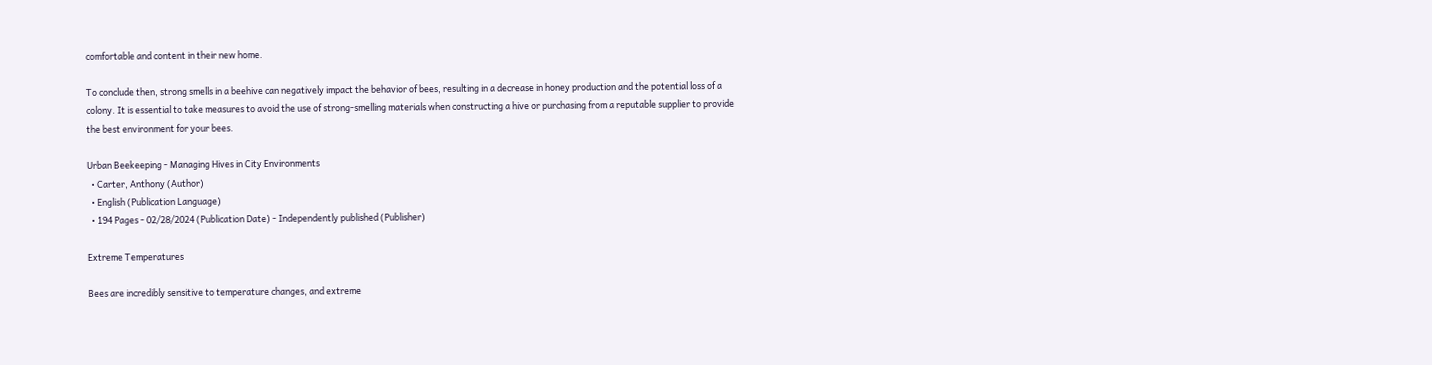comfortable and content in their new home.

To conclude then, strong smells in a beehive can negatively impact the behavior of bees, resulting in a decrease in honey production and the potential loss of a colony. It is essential to take measures to avoid the use of strong-smelling materials when constructing a hive or purchasing from a reputable supplier to provide the best environment for your bees.

Urban Beekeeping - Managing Hives in City Environments
  • Carter, Anthony (Author)
  • English (Publication Language)
  • 194 Pages - 02/28/2024 (Publication Date) - Independently published (Publisher)

Extreme Temperatures

Bees are incredibly sensitive to temperature changes, and extreme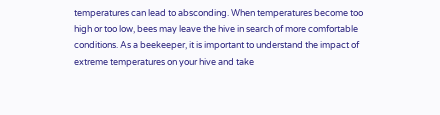temperatures can lead to absconding. When temperatures become too high or too low, bees may leave the hive in search of more comfortable conditions. As a beekeeper, it is important to understand the impact of extreme temperatures on your hive and take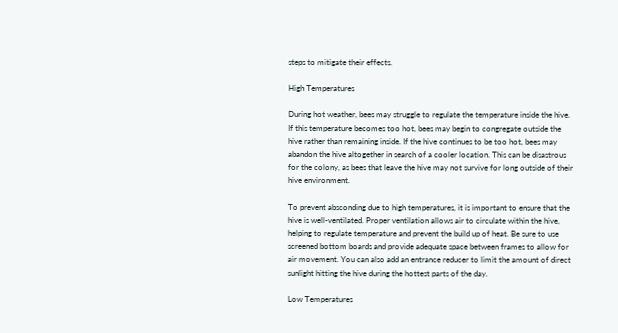steps to mitigate their effects.

High Temperatures

During hot weather, bees may struggle to regulate the temperature inside the hive. If this temperature becomes too hot, bees may begin to congregate outside the hive rather than remaining inside. If the hive continues to be too hot, bees may abandon the hive altogether in search of a cooler location. This can be disastrous for the colony, as bees that leave the hive may not survive for long outside of their hive environment.

To prevent absconding due to high temperatures, it is important to ensure that the hive is well-ventilated. Proper ventilation allows air to circulate within the hive, helping to regulate temperature and prevent the build up of heat. Be sure to use screened bottom boards and provide adequate space between frames to allow for air movement. You can also add an entrance reducer to limit the amount of direct sunlight hitting the hive during the hottest parts of the day.

Low Temperatures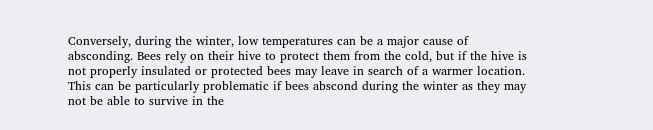Conversely, during the winter, low temperatures can be a major cause of absconding. Bees rely on their hive to protect them from the cold, but if the hive is not properly insulated or protected bees may leave in search of a warmer location. This can be particularly problematic if bees abscond during the winter as they may not be able to survive in the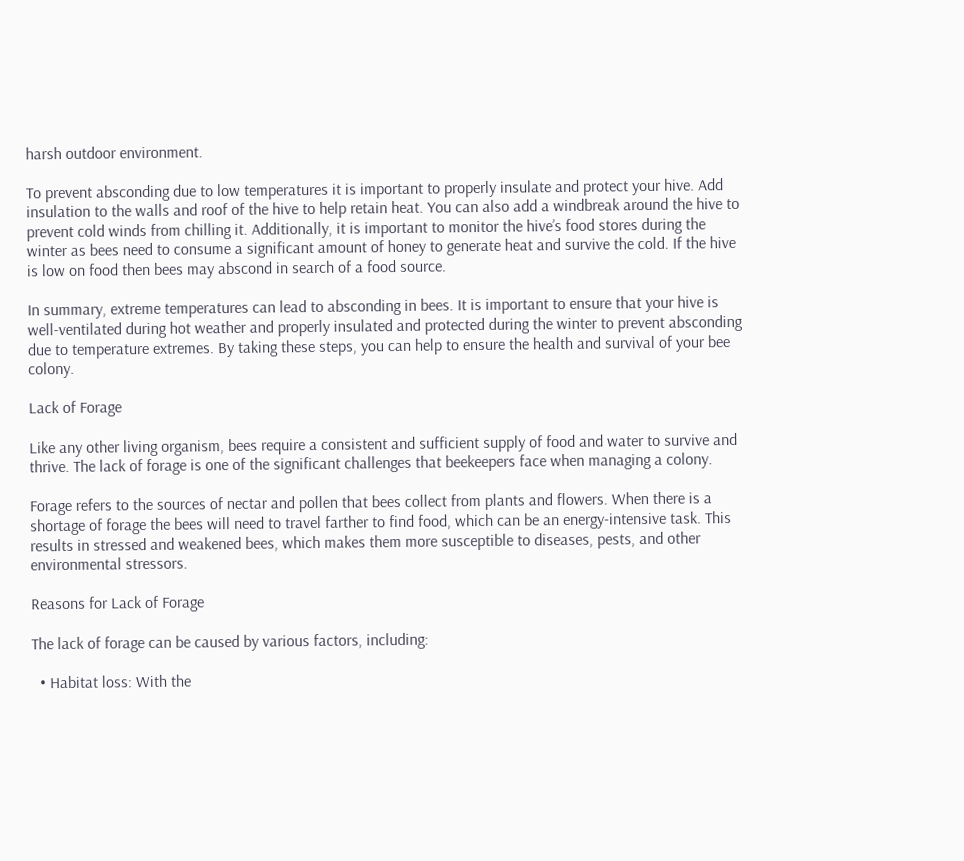harsh outdoor environment.

To prevent absconding due to low temperatures it is important to properly insulate and protect your hive. Add insulation to the walls and roof of the hive to help retain heat. You can also add a windbreak around the hive to prevent cold winds from chilling it. Additionally, it is important to monitor the hive’s food stores during the winter as bees need to consume a significant amount of honey to generate heat and survive the cold. If the hive is low on food then bees may abscond in search of a food source.

In summary, extreme temperatures can lead to absconding in bees. It is important to ensure that your hive is well-ventilated during hot weather and properly insulated and protected during the winter to prevent absconding due to temperature extremes. By taking these steps, you can help to ensure the health and survival of your bee colony.

Lack of Forage

Like any other living organism, bees require a consistent and sufficient supply of food and water to survive and thrive. The lack of forage is one of the significant challenges that beekeepers face when managing a colony.

Forage refers to the sources of nectar and pollen that bees collect from plants and flowers. When there is a shortage of forage the bees will need to travel farther to find food, which can be an energy-intensive task. This results in stressed and weakened bees, which makes them more susceptible to diseases, pests, and other environmental stressors.

Reasons for Lack of Forage

The lack of forage can be caused by various factors, including:

  • Habitat loss: With the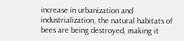increase in urbanization and industrialization, the natural habitats of bees are being destroyed, making it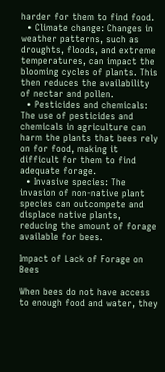harder for them to find food.
  • Climate change: Changes in weather patterns, such as droughts, floods, and extreme temperatures, can impact the blooming cycles of plants. This then reduces the availability of nectar and pollen.
  • Pesticides and chemicals: The use of pesticides and chemicals in agriculture can harm the plants that bees rely on for food, making it difficult for them to find adequate forage.
  • Invasive species: The invasion of non-native plant species can outcompete and displace native plants, reducing the amount of forage available for bees.

Impact of Lack of Forage on Bees

When bees do not have access to enough food and water, they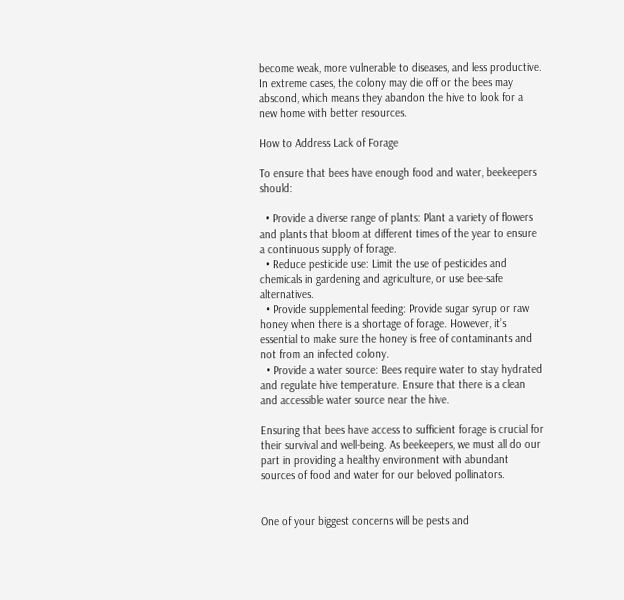become weak, more vulnerable to diseases, and less productive. In extreme cases, the colony may die off or the bees may abscond, which means they abandon the hive to look for a new home with better resources.

How to Address Lack of Forage

To ensure that bees have enough food and water, beekeepers should:

  • Provide a diverse range of plants: Plant a variety of flowers and plants that bloom at different times of the year to ensure a continuous supply of forage.
  • Reduce pesticide use: Limit the use of pesticides and chemicals in gardening and agriculture, or use bee-safe alternatives.
  • Provide supplemental feeding: Provide sugar syrup or raw honey when there is a shortage of forage. However, it’s essential to make sure the honey is free of contaminants and not from an infected colony.
  • Provide a water source: Bees require water to stay hydrated and regulate hive temperature. Ensure that there is a clean and accessible water source near the hive.

Ensuring that bees have access to sufficient forage is crucial for their survival and well-being. As beekeepers, we must all do our part in providing a healthy environment with abundant sources of food and water for our beloved pollinators.


One of your biggest concerns will be pests and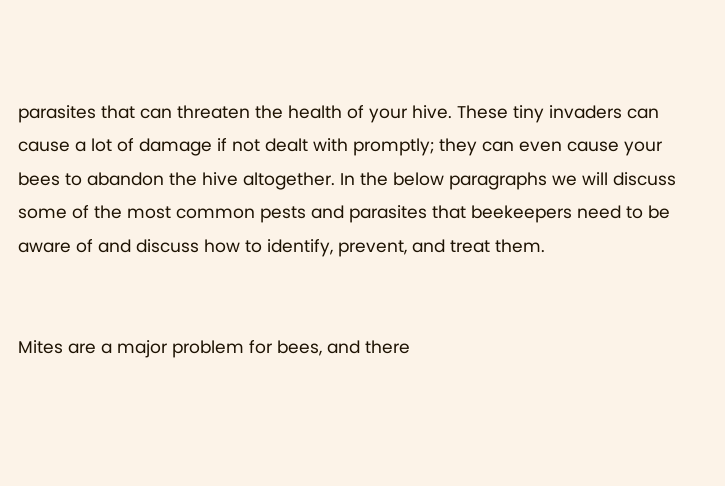parasites that can threaten the health of your hive. These tiny invaders can cause a lot of damage if not dealt with promptly; they can even cause your bees to abandon the hive altogether. In the below paragraphs we will discuss some of the most common pests and parasites that beekeepers need to be aware of and discuss how to identify, prevent, and treat them.


Mites are a major problem for bees, and there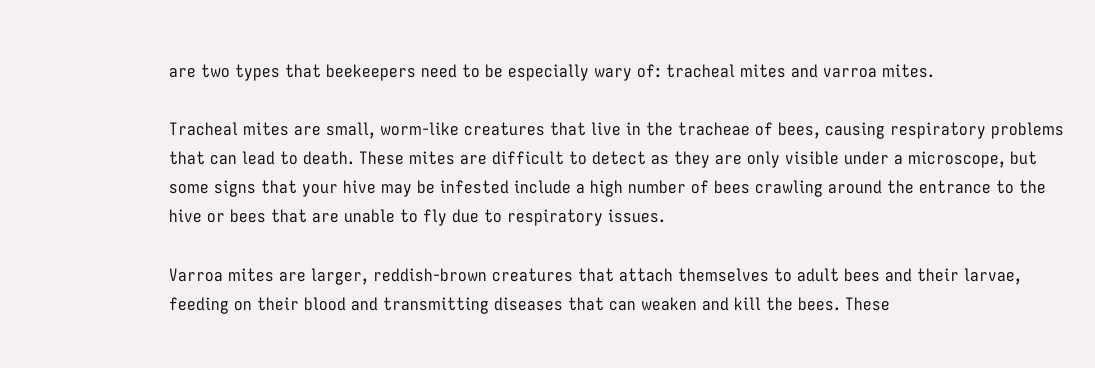are two types that beekeepers need to be especially wary of: tracheal mites and varroa mites.

Tracheal mites are small, worm-like creatures that live in the tracheae of bees, causing respiratory problems that can lead to death. These mites are difficult to detect as they are only visible under a microscope, but some signs that your hive may be infested include a high number of bees crawling around the entrance to the hive or bees that are unable to fly due to respiratory issues.

Varroa mites are larger, reddish-brown creatures that attach themselves to adult bees and their larvae, feeding on their blood and transmitting diseases that can weaken and kill the bees. These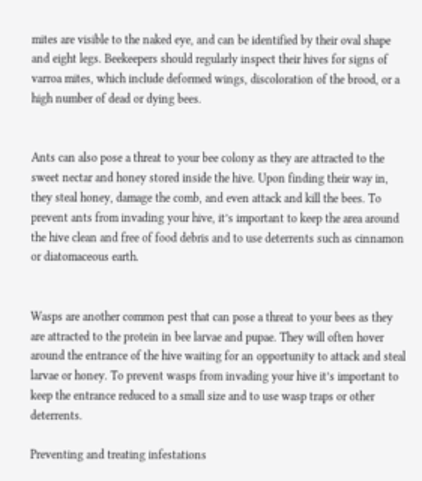mites are visible to the naked eye, and can be identified by their oval shape and eight legs. Beekeepers should regularly inspect their hives for signs of varroa mites, which include deformed wings, discoloration of the brood, or a high number of dead or dying bees.


Ants can also pose a threat to your bee colony as they are attracted to the sweet nectar and honey stored inside the hive. Upon finding their way in, they steal honey, damage the comb, and even attack and kill the bees. To prevent ants from invading your hive, it’s important to keep the area around the hive clean and free of food debris and to use deterrents such as cinnamon or diatomaceous earth.


Wasps are another common pest that can pose a threat to your bees as they are attracted to the protein in bee larvae and pupae. They will often hover around the entrance of the hive waiting for an opportunity to attack and steal larvae or honey. To prevent wasps from invading your hive it’s important to keep the entrance reduced to a small size and to use wasp traps or other deterrents.

Preventing and treating infestations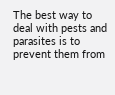The best way to deal with pests and parasites is to prevent them from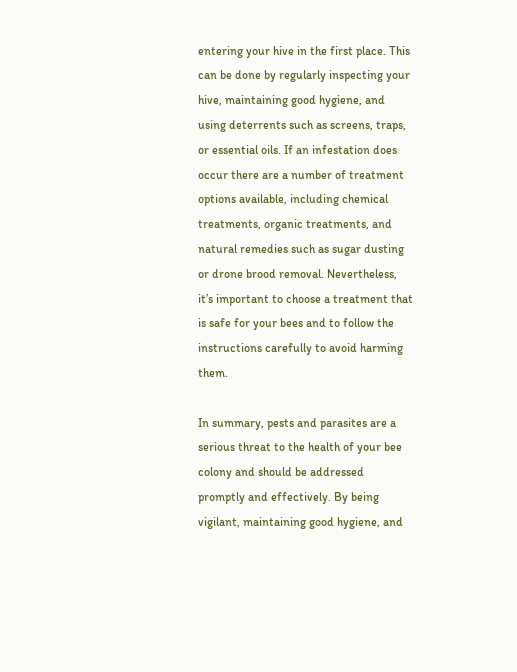entering your hive in the first place. This can be done by regularly inspecting your hive, maintaining good hygiene, and using deterrents such as screens, traps, or essential oils. If an infestation does occur there are a number of treatment options available, including chemical treatments, organic treatments, and natural remedies such as sugar dusting or drone brood removal. Nevertheless, it’s important to choose a treatment that is safe for your bees and to follow the instructions carefully to avoid harming them.

In summary, pests and parasites are a serious threat to the health of your bee colony and should be addressed promptly and effectively. By being vigilant, maintaining good hygiene, and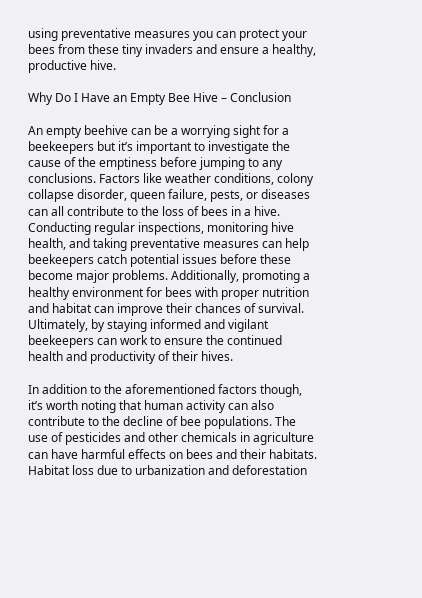using preventative measures you can protect your bees from these tiny invaders and ensure a healthy, productive hive.

Why Do I Have an Empty Bee Hive – Conclusion

An empty beehive can be a worrying sight for a beekeepers but it’s important to investigate the cause of the emptiness before jumping to any conclusions. Factors like weather conditions, colony collapse disorder, queen failure, pests, or diseases can all contribute to the loss of bees in a hive. Conducting regular inspections, monitoring hive health, and taking preventative measures can help beekeepers catch potential issues before these become major problems. Additionally, promoting a healthy environment for bees with proper nutrition and habitat can improve their chances of survival. Ultimately, by staying informed and vigilant beekeepers can work to ensure the continued health and productivity of their hives.

In addition to the aforementioned factors though, it’s worth noting that human activity can also contribute to the decline of bee populations. The use of pesticides and other chemicals in agriculture can have harmful effects on bees and their habitats. Habitat loss due to urbanization and deforestation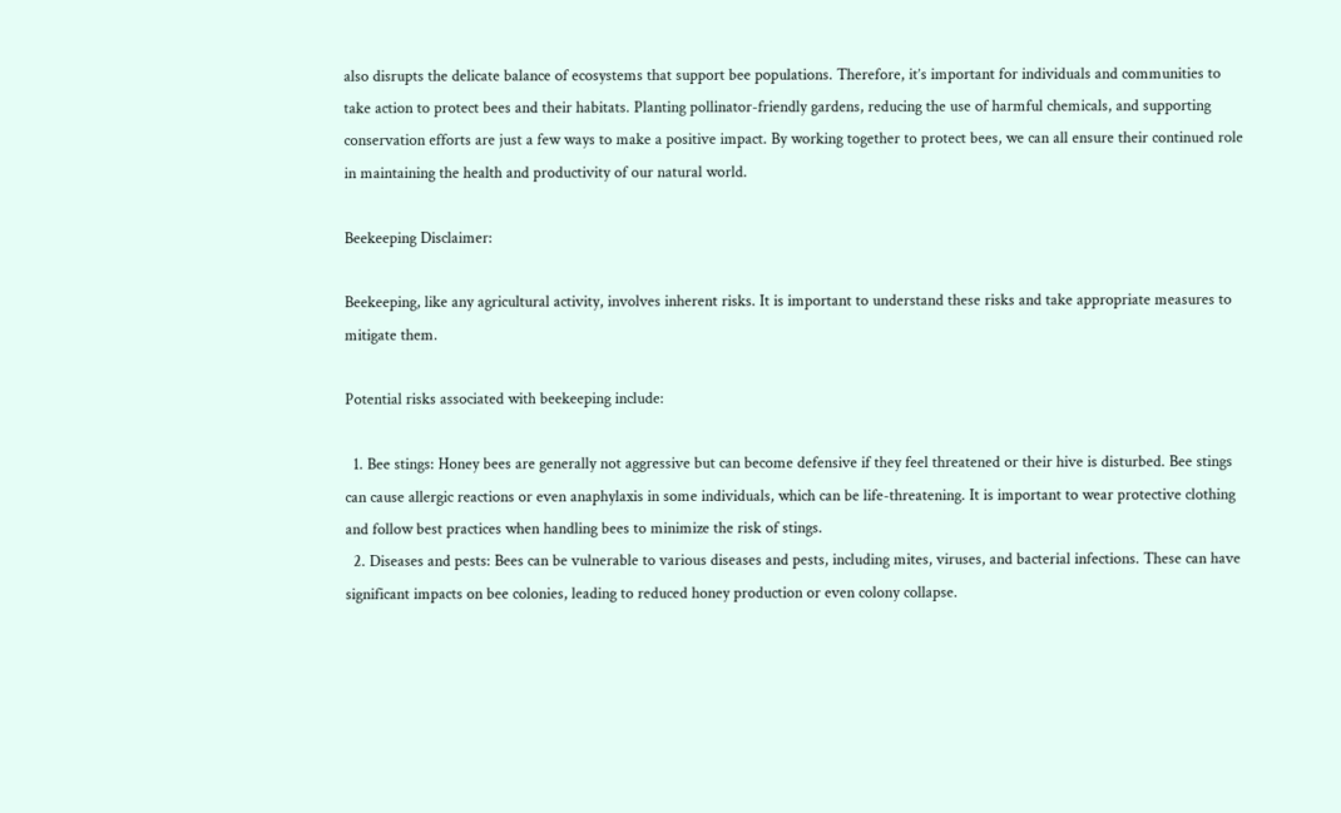also disrupts the delicate balance of ecosystems that support bee populations. Therefore, it’s important for individuals and communities to take action to protect bees and their habitats. Planting pollinator-friendly gardens, reducing the use of harmful chemicals, and supporting conservation efforts are just a few ways to make a positive impact. By working together to protect bees, we can all ensure their continued role in maintaining the health and productivity of our natural world.

Beekeeping Disclaimer:

Beekeeping, like any agricultural activity, involves inherent risks. It is important to understand these risks and take appropriate measures to mitigate them.

Potential risks associated with beekeeping include:

  1. Bee stings: Honey bees are generally not aggressive but can become defensive if they feel threatened or their hive is disturbed. Bee stings can cause allergic reactions or even anaphylaxis in some individuals, which can be life-threatening. It is important to wear protective clothing and follow best practices when handling bees to minimize the risk of stings.
  2. Diseases and pests: Bees can be vulnerable to various diseases and pests, including mites, viruses, and bacterial infections. These can have significant impacts on bee colonies, leading to reduced honey production or even colony collapse.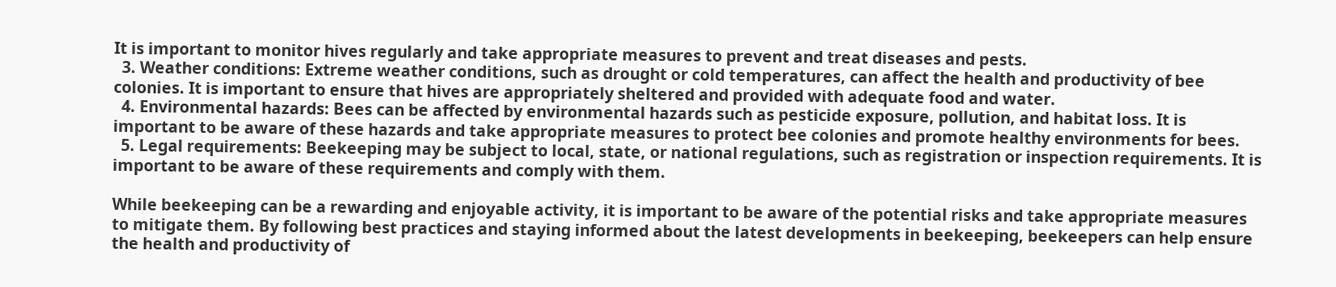It is important to monitor hives regularly and take appropriate measures to prevent and treat diseases and pests.
  3. Weather conditions: Extreme weather conditions, such as drought or cold temperatures, can affect the health and productivity of bee colonies. It is important to ensure that hives are appropriately sheltered and provided with adequate food and water.
  4. Environmental hazards: Bees can be affected by environmental hazards such as pesticide exposure, pollution, and habitat loss. It is important to be aware of these hazards and take appropriate measures to protect bee colonies and promote healthy environments for bees.
  5. Legal requirements: Beekeeping may be subject to local, state, or national regulations, such as registration or inspection requirements. It is important to be aware of these requirements and comply with them.

While beekeeping can be a rewarding and enjoyable activity, it is important to be aware of the potential risks and take appropriate measures to mitigate them. By following best practices and staying informed about the latest developments in beekeeping, beekeepers can help ensure the health and productivity of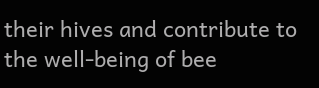their hives and contribute to the well-being of bee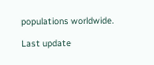populations worldwide.

Last update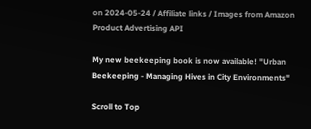on 2024-05-24 / Affiliate links / Images from Amazon Product Advertising API

My new beekeeping book is now available! "Urban Beekeeping - Managing Hives in City Environments"

Scroll to Top